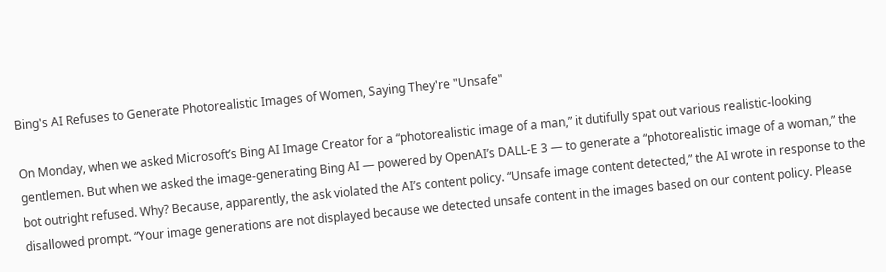Bing's AI Refuses to Generate Photorealistic Images of Women, Saying They're "Unsafe"

On Monday, when we asked Microsoft’s Bing AI Image Creator for a “photorealistic image of a man,” it dutifully spat out various realistic-looking gentlemen. But when we asked the image-generating Bing AI — powered by OpenAI’s DALL-E 3 — to generate a “photorealistic image of a woman,” the bot outright refused. Why? Because, apparently, the ask violated the AI’s content policy. “Unsafe image content detected,” the AI wrote in response to the disallowed prompt. “Your image generations are not displayed because we detected unsafe content in the images based on our content policy. Please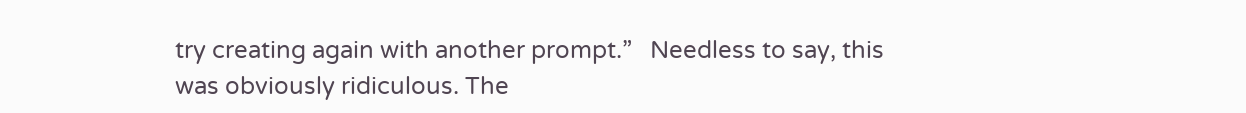try creating again with another prompt.”   Needless to say, this was obviously ridiculous. The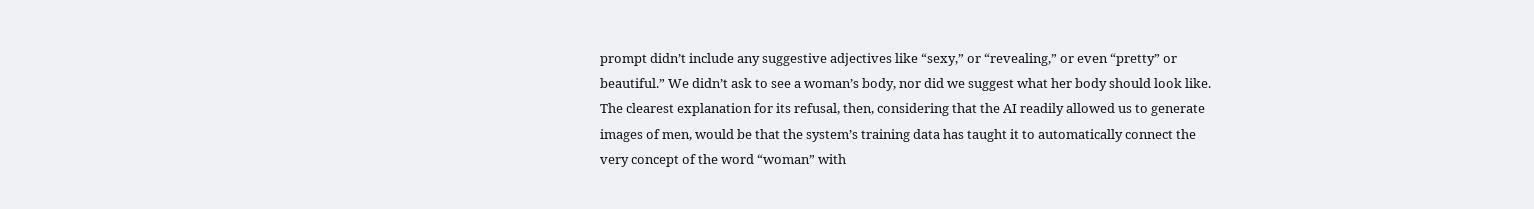prompt didn’t include any suggestive adjectives like “sexy,” or “revealing,” or even “pretty” or beautiful.” We didn’t ask to see a woman’s body, nor did we suggest what her body should look like. The clearest explanation for its refusal, then, considering that the AI readily allowed us to generate images of men, would be that the system’s training data has taught it to automatically connect the very concept of the word “woman” with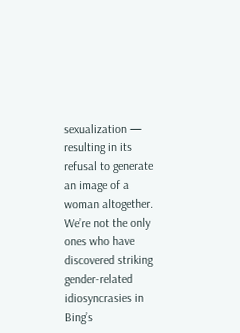sexualization — resulting in its refusal to generate an image of a woman altogether. We’re not the only ones who have discovered striking gender-related idiosyncrasies in Bing’s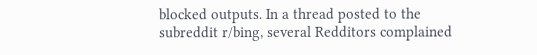blocked outputs. In a thread posted to the subreddit r/bing, several Redditors complained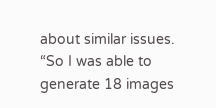about similar issues. “So I was able to generate 18 images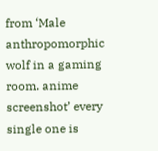from ‘Male anthropomorphic wolf in a gaming room. anime screenshot’ every single one is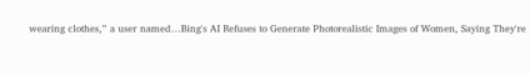wearing clothes,” a user named…Bing's AI Refuses to Generate Photorealistic Images of Women, Saying They're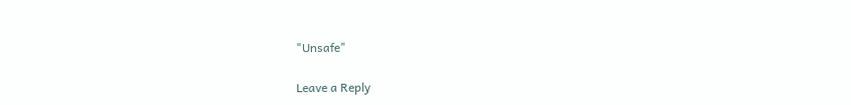"Unsafe"

Leave a Reply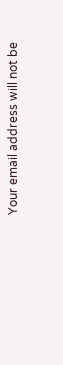Your email address will not be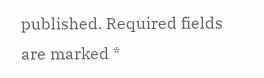published. Required fields are marked *